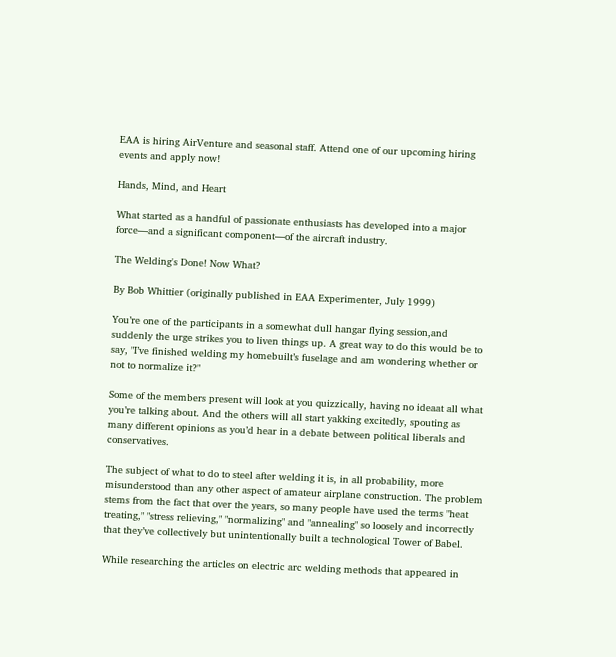EAA is hiring AirVenture and seasonal staff. Attend one of our upcoming hiring events and apply now!

Hands, Mind, and Heart

What started as a handful of passionate enthusiasts has developed into a major force—and a significant component—of the aircraft industry.

The Welding's Done! Now What?

By Bob Whittier (originally published in EAA Experimenter, July 1999)

You’re one of the participants in a somewhat dull hangar flying session,and suddenly the urge strikes you to liven things up. A great way to do this would be to say, "I’ve finished welding my homebuilt’s fuselage and am wondering whether or not to normalize it?"

Some of the members present will look at you quizzically, having no ideaat all what you’re talking about. And the others will all start yakking excitedly, spouting as many different opinions as you’d hear in a debate between political liberals and conservatives.

The subject of what to do to steel after welding it is, in all probability, more misunderstood than any other aspect of amateur airplane construction. The problem stems from the fact that over the years, so many people have used the terms "heat treating," "stress relieving," "normalizing" and "annealing" so loosely and incorrectly that they’ve collectively but unintentionally built a technological Tower of Babel.

While researching the articles on electric arc welding methods that appeared in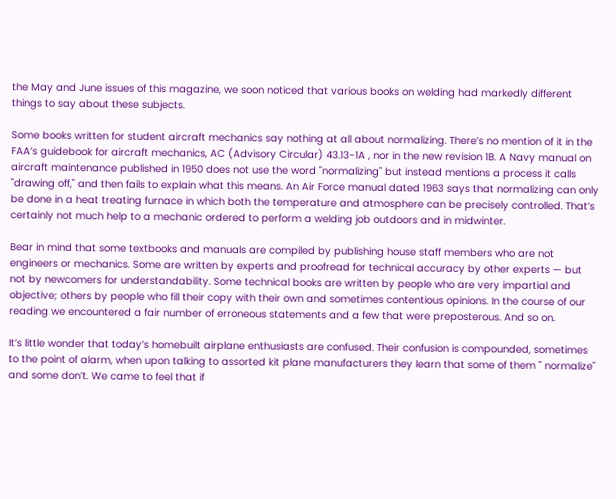the May and June issues of this magazine, we soon noticed that various books on welding had markedly different things to say about these subjects.

Some books written for student aircraft mechanics say nothing at all about normalizing. There’s no mention of it in the FAA’s guidebook for aircraft mechanics, AC (Advisory Circular) 43.13-1A , nor in the new revision 1B. A Navy manual on aircraft maintenance published in 1950 does not use the word "normalizing" but instead mentions a process it calls "drawing off," and then fails to explain what this means. An Air Force manual dated 1963 says that normalizing can only be done in a heat treating furnace in which both the temperature and atmosphere can be precisely controlled. That’s certainly not much help to a mechanic ordered to perform a welding job outdoors and in midwinter.

Bear in mind that some textbooks and manuals are compiled by publishing house staff members who are not engineers or mechanics. Some are written by experts and proofread for technical accuracy by other experts — but not by newcomers for understandability. Some technical books are written by people who are very impartial and objective; others by people who fill their copy with their own and sometimes contentious opinions. In the course of our reading we encountered a fair number of erroneous statements and a few that were preposterous. And so on.

It’s little wonder that today’s homebuilt airplane enthusiasts are confused. Their confusion is compounded, sometimes to the point of alarm, when upon talking to assorted kit plane manufacturers they learn that some of them " normalize" and some don’t. We came to feel that if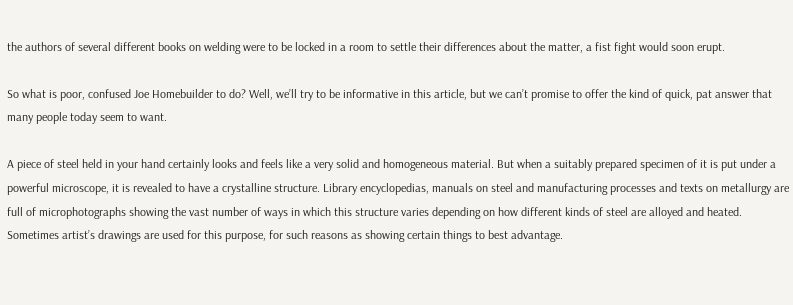the authors of several different books on welding were to be locked in a room to settle their differences about the matter, a fist fight would soon erupt.

So what is poor, confused Joe Homebuilder to do? Well, we’ll try to be informative in this article, but we can’t promise to offer the kind of quick, pat answer that many people today seem to want.

A piece of steel held in your hand certainly looks and feels like a very solid and homogeneous material. But when a suitably prepared specimen of it is put under a powerful microscope, it is revealed to have a crystalline structure. Library encyclopedias, manuals on steel and manufacturing processes and texts on metallurgy are full of microphotographs showing the vast number of ways in which this structure varies depending on how different kinds of steel are alloyed and heated. Sometimes artist’s drawings are used for this purpose, for such reasons as showing certain things to best advantage.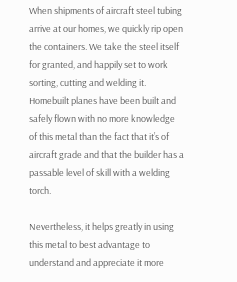When shipments of aircraft steel tubing arrive at our homes, we quickly rip open the containers. We take the steel itself for granted, and happily set to work sorting, cutting and welding it. Homebuilt planes have been built and safely flown with no more knowledge of this metal than the fact that it’s of aircraft grade and that the builder has a passable level of skill with a welding torch.

Nevertheless, it helps greatly in using this metal to best advantage to understand and appreciate it more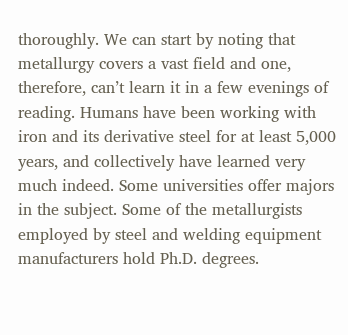thoroughly. We can start by noting that metallurgy covers a vast field and one, therefore, can’t learn it in a few evenings of reading. Humans have been working with iron and its derivative steel for at least 5,000 years, and collectively have learned very much indeed. Some universities offer majors in the subject. Some of the metallurgists employed by steel and welding equipment manufacturers hold Ph.D. degrees.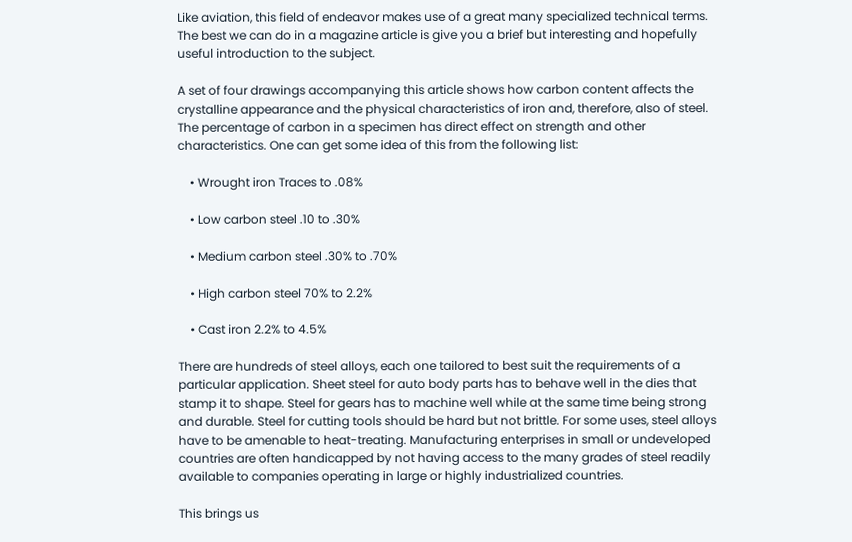Like aviation, this field of endeavor makes use of a great many specialized technical terms. The best we can do in a magazine article is give you a brief but interesting and hopefully useful introduction to the subject.

A set of four drawings accompanying this article shows how carbon content affects the crystalline appearance and the physical characteristics of iron and, therefore, also of steel. The percentage of carbon in a specimen has direct effect on strength and other characteristics. One can get some idea of this from the following list:

    • Wrought iron Traces to .08%

    • Low carbon steel .10 to .30%

    • Medium carbon steel .30% to .70%

    • High carbon steel 70% to 2.2%

    • Cast iron 2.2% to 4.5%

There are hundreds of steel alloys, each one tailored to best suit the requirements of a particular application. Sheet steel for auto body parts has to behave well in the dies that stamp it to shape. Steel for gears has to machine well while at the same time being strong and durable. Steel for cutting tools should be hard but not brittle. For some uses, steel alloys have to be amenable to heat-treating. Manufacturing enterprises in small or undeveloped countries are often handicapped by not having access to the many grades of steel readily available to companies operating in large or highly industrialized countries.

This brings us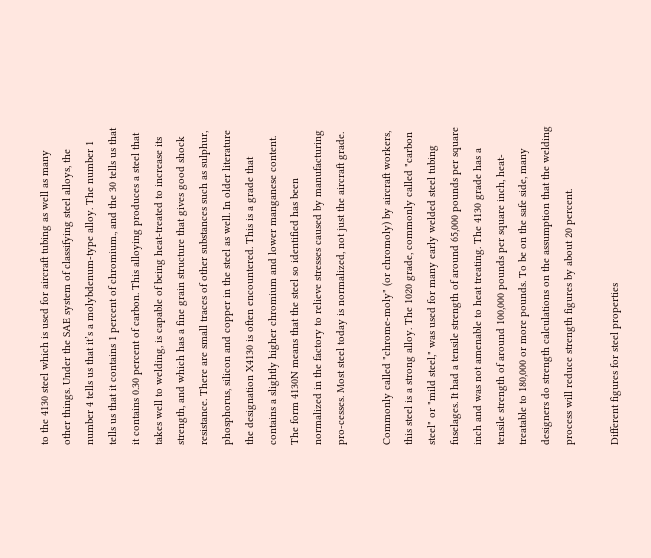to the 4130 steel which is used for aircraft tubing as well as many other things. Under the SAE system of classifying steel alloys, the number 4 tells us that it’s a molybdenum-type alloy. The number 1 tells us that it contains 1 percent of chromium., and the 30 tells us that it contains 0.30 percent of carbon. This alloying produces a steel that takes well to welding, is capable of being heat-treated to increase its strength, and which has a fine grain structure that gives good shock resistance. There are small traces of other substances such as sulphur, phosphorus, silicon and copper in the steel as well. In older literature the designation X4130 is often encountered. This is a grade that contains a slightly higher chromium and lower manganese content. The form 4130N means that the steel so identified has been normalized in the factory to relieve stresses caused by manufacturing pro-cesses. Most steel today is normalized, not just the aircraft grade.

Commonly called "chrome-moly" (or chromoly) by aircraft workers, this steel is a strong alloy. The 1020 grade, commonly called "carbon steel" or "mild steel," was used for many early welded steel tubing fuselages. It had a tensile strength of around 65,000 pounds per square inch and was not amenable to heat treating. The 4130 grade has a tensile strength of around 100,000 pounds per square inch, heat-treatable to 180,000 or more pounds. To be on the safe side, many designers do strength calculations on the assumption that the welding process will reduce strength figures by about 20 percent.

Different figures for steel properties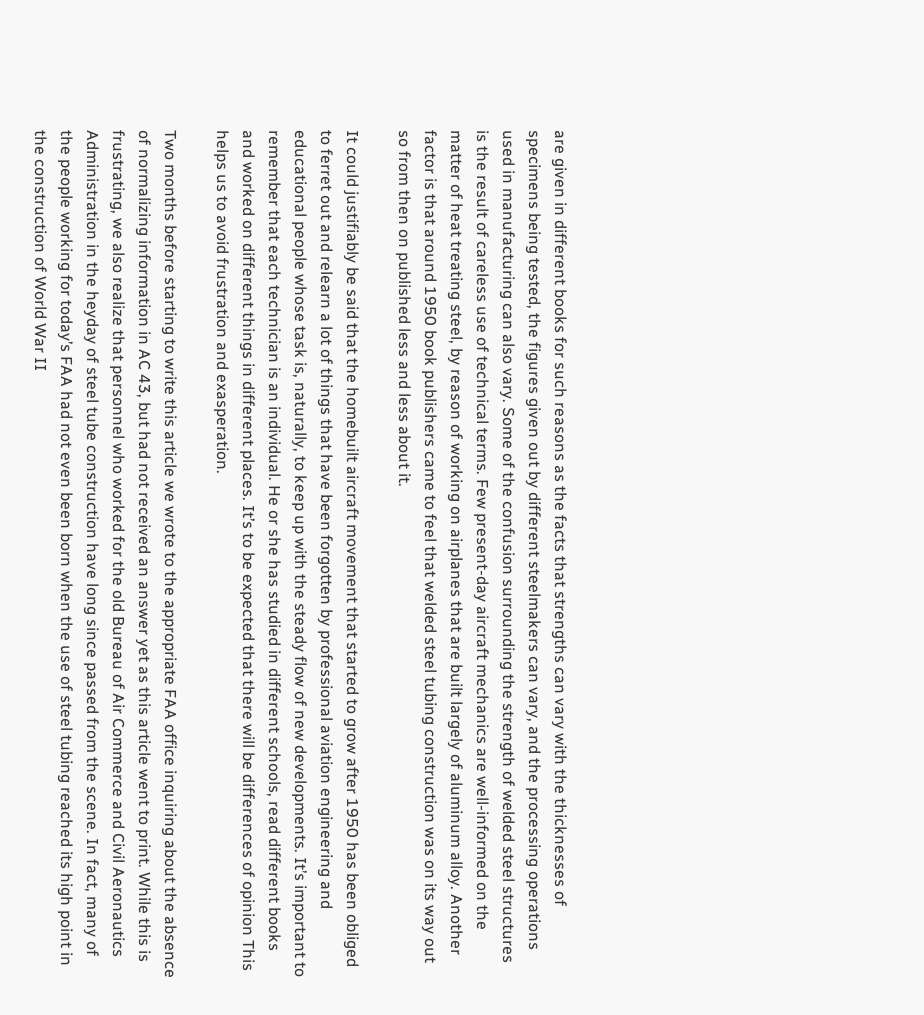are given in different books for such reasons as the facts that strengths can vary with the thicknesses of specimens being tested, the figures given out by different steelmakers can vary, and the processing operations used in manufacturing can also vary. Some of the confusion surrounding the strength of welded steel structures is the result of careless use of technical terms. Few present-day aircraft mechanics are well-informed on the matter of heat treating steel, by reason of working on airplanes that are built largely of aluminum alloy. Another factor is that around 1950 book publishers came to feel that welded steel tubing construction was on its way out so from then on published less and less about it.

It could justifiably be said that the homebuilt aircraft movement that started to grow after 1950 has been obliged to ferret out and relearn a lot of things that have been forgotten by professional aviation engineering and educational people whose task is, naturally, to keep up with the steady flow of new developments. It’s important to remember that each technician is an individual. He or she has studied in different schools, read different books and worked on different things in different places. It’s to be expected that there will be differences of opinion This helps us to avoid frustration and exasperation.

Two months before starting to write this article we wrote to the appropriate FAA office inquiring about the absence of normalizing information in AC 43, but had not received an answer yet as this article went to print. While this is frustrating, we also realize that personnel who worked for the old Bureau of Air Commerce and Civil Aeronautics Administration in the heyday of steel tube construction have long since passed from the scene. In fact, many of the people working for today’s FAA had not even been born when the use of steel tubing reached its high point in the construction of World War II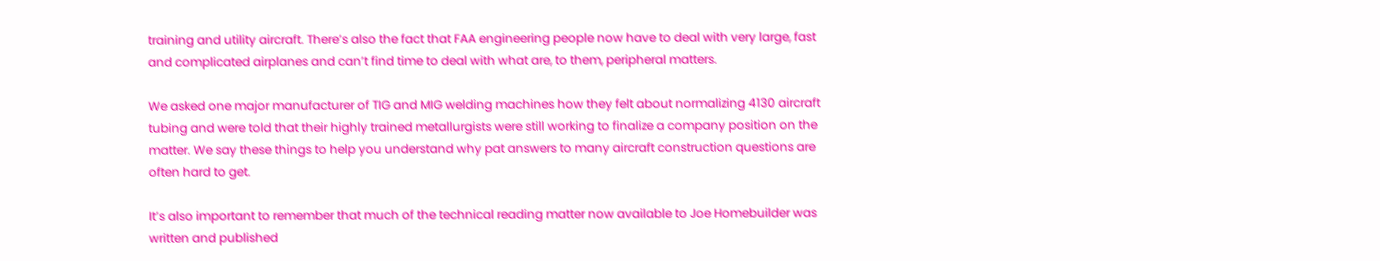training and utility aircraft. There’s also the fact that FAA engineering people now have to deal with very large, fast and complicated airplanes and can’t find time to deal with what are, to them, peripheral matters.

We asked one major manufacturer of TIG and MIG welding machines how they felt about normalizing 4130 aircraft tubing and were told that their highly trained metallurgists were still working to finalize a company position on the matter. We say these things to help you understand why pat answers to many aircraft construction questions are often hard to get.

It’s also important to remember that much of the technical reading matter now available to Joe Homebuilder was written and published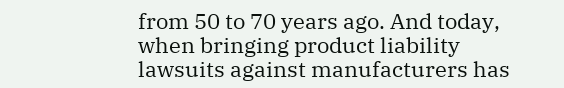from 50 to 70 years ago. And today, when bringing product liability lawsuits against manufacturers has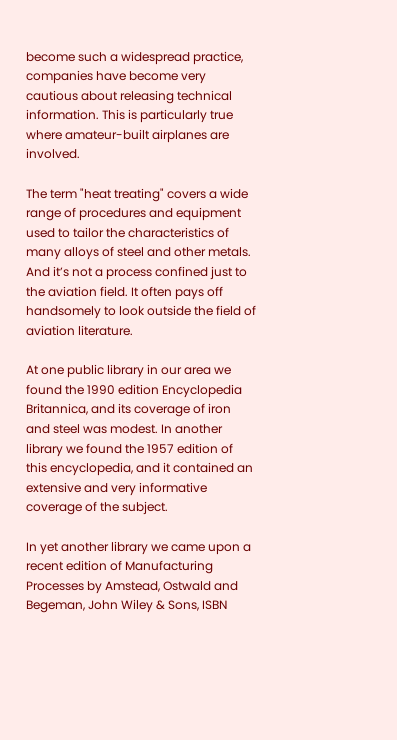become such a widespread practice, companies have become very cautious about releasing technical information. This is particularly true where amateur-built airplanes are involved.

The term "heat treating" covers a wide range of procedures and equipment used to tailor the characteristics of many alloys of steel and other metals. And it’s not a process confined just to the aviation field. It often pays off handsomely to look outside the field of aviation literature.

At one public library in our area we found the 1990 edition Encyclopedia Britannica, and its coverage of iron and steel was modest. In another library we found the 1957 edition of this encyclopedia, and it contained an extensive and very informative coverage of the subject.

In yet another library we came upon a recent edition of Manufacturing Processes by Amstead, Ostwald and Begeman, John Wiley & Sons, ISBN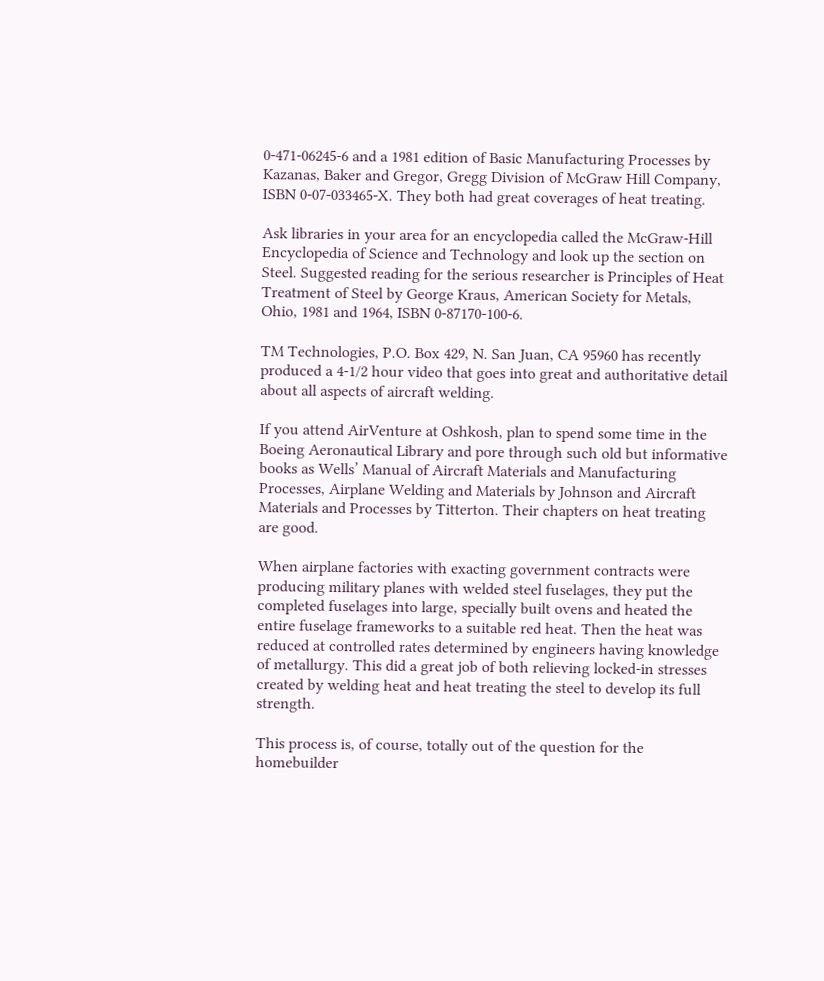0-471-06245-6 and a 1981 edition of Basic Manufacturing Processes by Kazanas, Baker and Gregor, Gregg Division of McGraw Hill Company, ISBN 0-07-033465-X. They both had great coverages of heat treating.

Ask libraries in your area for an encyclopedia called the McGraw-Hill Encyclopedia of Science and Technology and look up the section on Steel. Suggested reading for the serious researcher is Principles of Heat Treatment of Steel by George Kraus, American Society for Metals, Ohio, 1981 and 1964, ISBN 0-87170-100-6.

TM Technologies, P.O. Box 429, N. San Juan, CA 95960 has recently produced a 4-1/2 hour video that goes into great and authoritative detail about all aspects of aircraft welding.

If you attend AirVenture at Oshkosh, plan to spend some time in the Boeing Aeronautical Library and pore through such old but informative books as Wells’ Manual of Aircraft Materials and Manufacturing Processes, Airplane Welding and Materials by Johnson and Aircraft Materials and Processes by Titterton. Their chapters on heat treating are good.

When airplane factories with exacting government contracts were producing military planes with welded steel fuselages, they put the completed fuselages into large, specially built ovens and heated the entire fuselage frameworks to a suitable red heat. Then the heat was reduced at controlled rates determined by engineers having knowledge of metallurgy. This did a great job of both relieving locked-in stresses created by welding heat and heat treating the steel to develop its full strength.

This process is, of course, totally out of the question for the homebuilder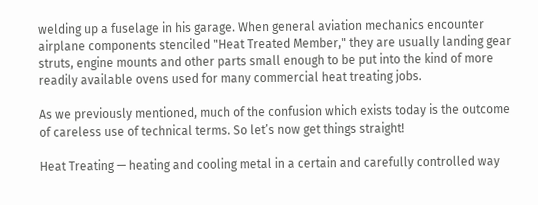welding up a fuselage in his garage. When general aviation mechanics encounter airplane components stenciled "Heat Treated Member," they are usually landing gear struts, engine mounts and other parts small enough to be put into the kind of more readily available ovens used for many commercial heat treating jobs.

As we previously mentioned, much of the confusion which exists today is the outcome of careless use of technical terms. So let’s now get things straight!

Heat Treating — heating and cooling metal in a certain and carefully controlled way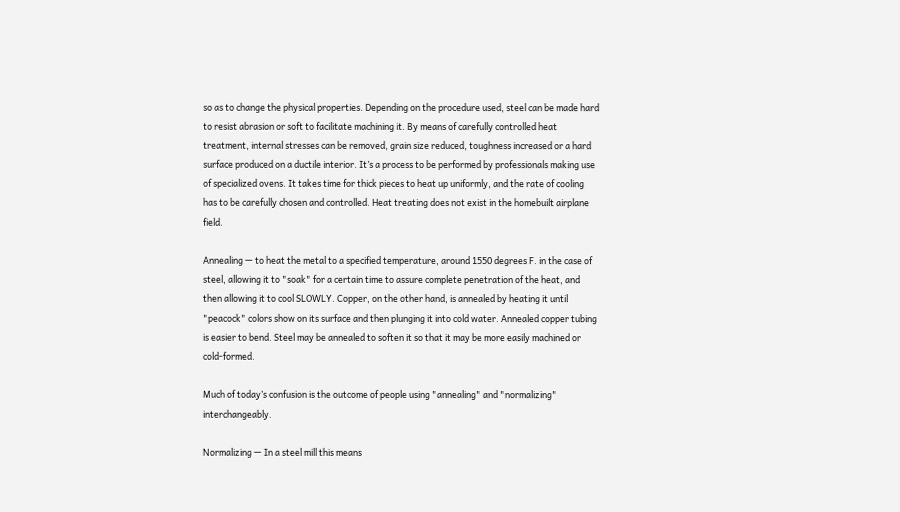so as to change the physical properties. Depending on the procedure used, steel can be made hard to resist abrasion or soft to facilitate machining it. By means of carefully controlled heat treatment, internal stresses can be removed, grain size reduced, toughness increased or a hard surface produced on a ductile interior. It’s a process to be performed by professionals making use of specialized ovens. It takes time for thick pieces to heat up uniformly, and the rate of cooling has to be carefully chosen and controlled. Heat treating does not exist in the homebuilt airplane field.

Annealing — to heat the metal to a specified temperature, around 1550 degrees F. in the case of steel, allowing it to "soak" for a certain time to assure complete penetration of the heat, and then allowing it to cool SLOWLY. Copper, on the other hand, is annealed by heating it until "peacock" colors show on its surface and then plunging it into cold water. Annealed copper tubing is easier to bend. Steel may be annealed to soften it so that it may be more easily machined or cold-formed.

Much of today’s confusion is the outcome of people using "annealing" and "normalizing" interchangeably.

Normalizing — In a steel mill this means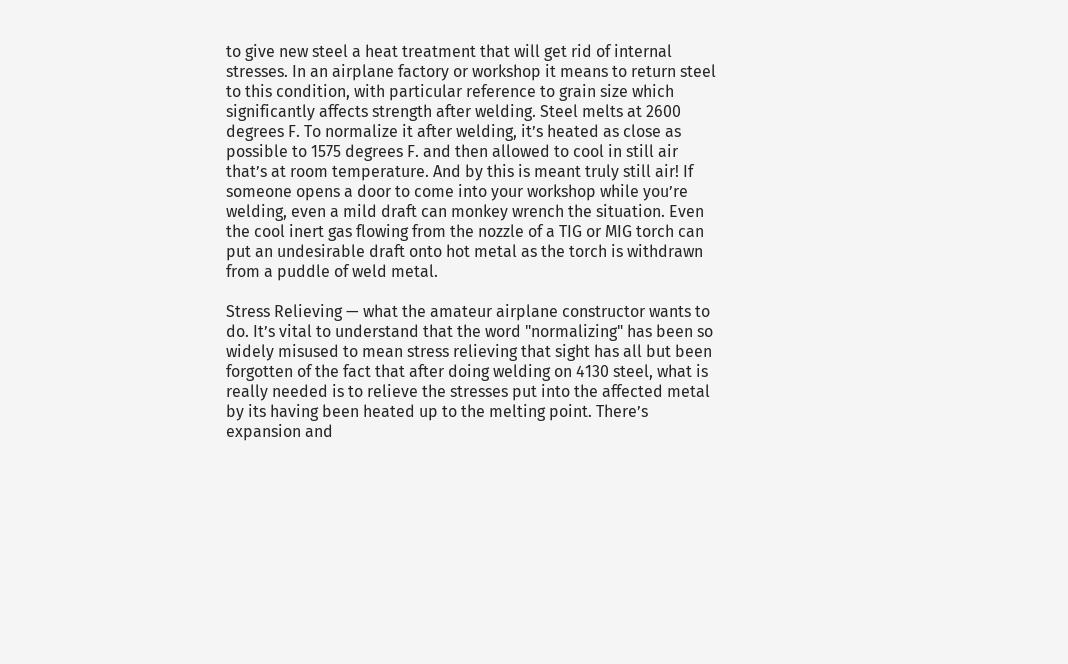to give new steel a heat treatment that will get rid of internal stresses. In an airplane factory or workshop it means to return steel to this condition, with particular reference to grain size which significantly affects strength after welding. Steel melts at 2600 degrees F. To normalize it after welding, it’s heated as close as possible to 1575 degrees F. and then allowed to cool in still air that’s at room temperature. And by this is meant truly still air! If someone opens a door to come into your workshop while you’re welding, even a mild draft can monkey wrench the situation. Even the cool inert gas flowing from the nozzle of a TIG or MIG torch can put an undesirable draft onto hot metal as the torch is withdrawn from a puddle of weld metal.

Stress Relieving — what the amateur airplane constructor wants to do. It’s vital to understand that the word "normalizing" has been so widely misused to mean stress relieving that sight has all but been forgotten of the fact that after doing welding on 4130 steel, what is really needed is to relieve the stresses put into the affected metal by its having been heated up to the melting point. There’s expansion and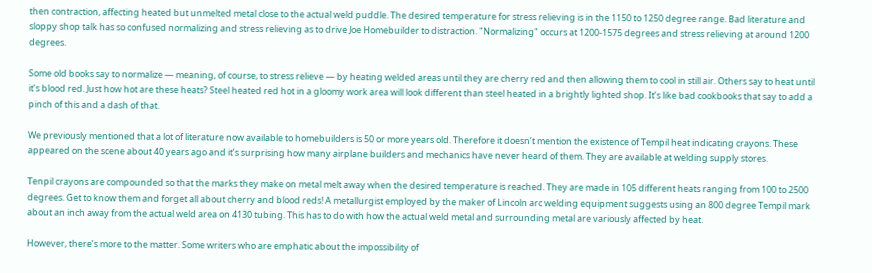then contraction, affecting heated but unmelted metal close to the actual weld puddle. The desired temperature for stress relieving is in the 1150 to 1250 degree range. Bad literature and sloppy shop talk has so confused normalizing and stress relieving as to drive Joe Homebuilder to distraction. "Normalizing" occurs at 1200-1575 degrees and stress relieving at around 1200 degrees.

Some old books say to normalize — meaning, of course, to stress relieve — by heating welded areas until they are cherry red and then allowing them to cool in still air. Others say to heat until it’s blood red. Just how hot are these heats? Steel heated red hot in a gloomy work area will look different than steel heated in a brightly lighted shop. It’s like bad cookbooks that say to add a pinch of this and a dash of that.

We previously mentioned that a lot of literature now available to homebuilders is 50 or more years old. Therefore it doesn’t mention the existence of Tempil heat indicating crayons. These appeared on the scene about 40 years ago and it’s surprising how many airplane builders and mechanics have never heard of them. They are available at welding supply stores.

Tenpil crayons are compounded so that the marks they make on metal melt away when the desired temperature is reached. They are made in 105 different heats ranging from 100 to 2500 degrees. Get to know them and forget all about cherry and blood reds! A metallurgist employed by the maker of Lincoln arc welding equipment suggests using an 800 degree Tempil mark about an inch away from the actual weld area on 4130 tubing. This has to do with how the actual weld metal and surrounding metal are variously affected by heat.

However, there’s more to the matter. Some writers who are emphatic about the impossibility of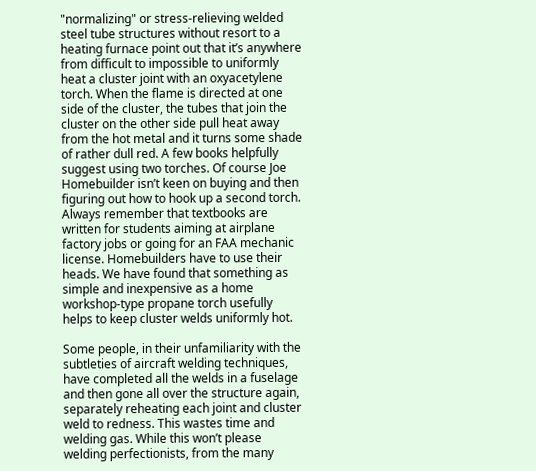"normalizing" or stress-relieving welded steel tube structures without resort to a heating furnace point out that it’s anywhere from difficult to impossible to uniformly heat a cluster joint with an oxyacetylene torch. When the flame is directed at one side of the cluster, the tubes that join the cluster on the other side pull heat away from the hot metal and it turns some shade of rather dull red. A few books helpfully suggest using two torches. Of course Joe Homebuilder isn’t keen on buying and then figuring out how to hook up a second torch. Always remember that textbooks are written for students aiming at airplane factory jobs or going for an FAA mechanic license. Homebuilders have to use their heads. We have found that something as simple and inexpensive as a home workshop-type propane torch usefully helps to keep cluster welds uniformly hot.

Some people, in their unfamiliarity with the subtleties of aircraft welding techniques, have completed all the welds in a fuselage and then gone all over the structure again, separately reheating each joint and cluster weld to redness. This wastes time and welding gas. While this won’t please welding perfectionists, from the many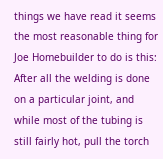things we have read it seems the most reasonable thing for Joe Homebuilder to do is this: After all the welding is done on a particular joint, and while most of the tubing is still fairly hot, pull the torch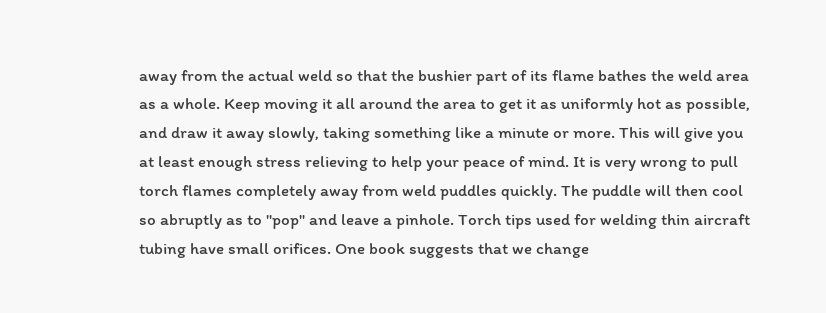away from the actual weld so that the bushier part of its flame bathes the weld area as a whole. Keep moving it all around the area to get it as uniformly hot as possible, and draw it away slowly, taking something like a minute or more. This will give you at least enough stress relieving to help your peace of mind. It is very wrong to pull torch flames completely away from weld puddles quickly. The puddle will then cool so abruptly as to "pop" and leave a pinhole. Torch tips used for welding thin aircraft tubing have small orifices. One book suggests that we change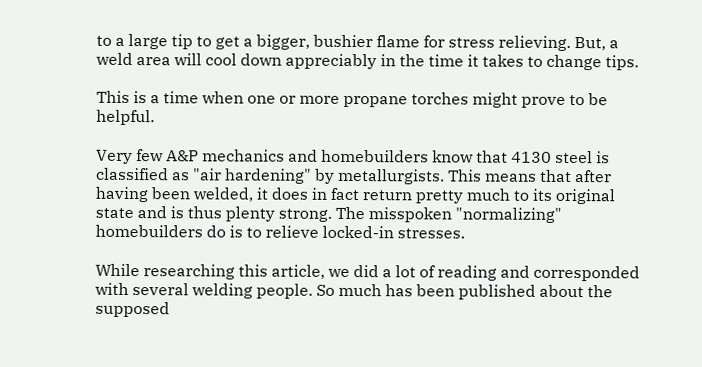to a large tip to get a bigger, bushier flame for stress relieving. But, a weld area will cool down appreciably in the time it takes to change tips.

This is a time when one or more propane torches might prove to be helpful.

Very few A&P mechanics and homebuilders know that 4130 steel is classified as "air hardening" by metallurgists. This means that after having been welded, it does in fact return pretty much to its original state and is thus plenty strong. The misspoken "normalizing" homebuilders do is to relieve locked-in stresses.

While researching this article, we did a lot of reading and corresponded with several welding people. So much has been published about the supposed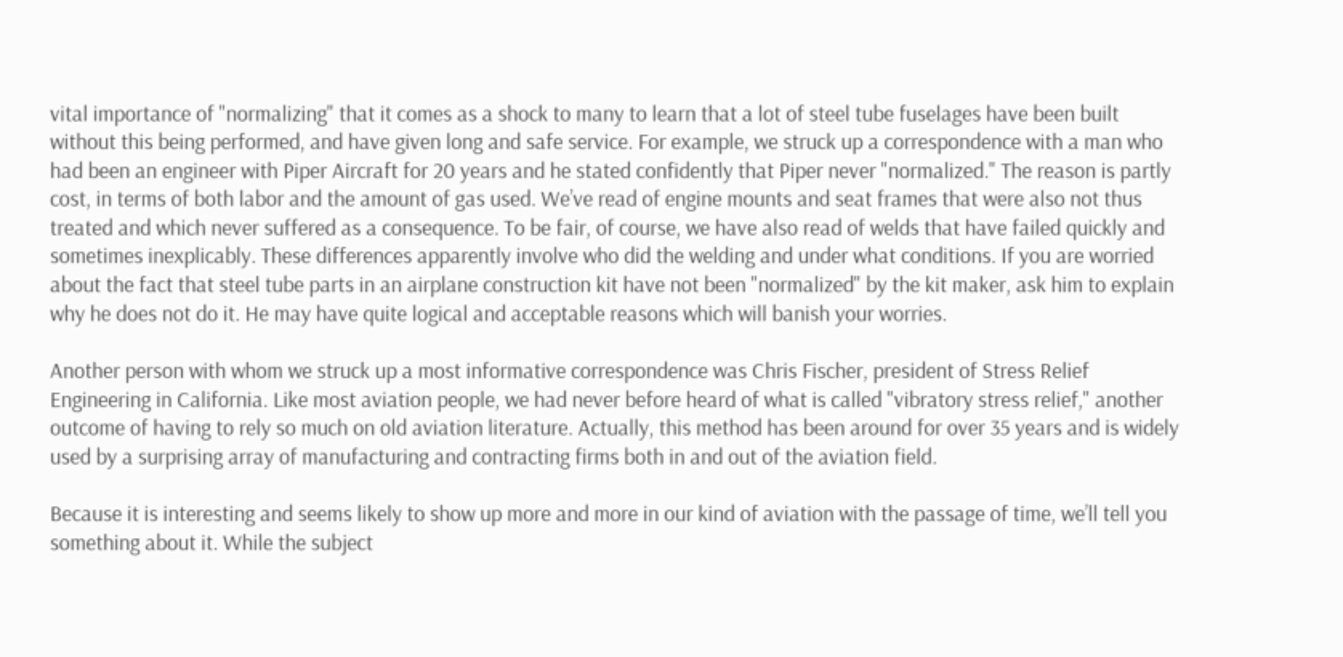vital importance of "normalizing" that it comes as a shock to many to learn that a lot of steel tube fuselages have been built without this being performed, and have given long and safe service. For example, we struck up a correspondence with a man who had been an engineer with Piper Aircraft for 20 years and he stated confidently that Piper never "normalized." The reason is partly cost, in terms of both labor and the amount of gas used. We’ve read of engine mounts and seat frames that were also not thus treated and which never suffered as a consequence. To be fair, of course, we have also read of welds that have failed quickly and sometimes inexplicably. These differences apparently involve who did the welding and under what conditions. If you are worried about the fact that steel tube parts in an airplane construction kit have not been "normalized" by the kit maker, ask him to explain why he does not do it. He may have quite logical and acceptable reasons which will banish your worries.

Another person with whom we struck up a most informative correspondence was Chris Fischer, president of Stress Relief Engineering in California. Like most aviation people, we had never before heard of what is called "vibratory stress relief," another outcome of having to rely so much on old aviation literature. Actually, this method has been around for over 35 years and is widely used by a surprising array of manufacturing and contracting firms both in and out of the aviation field.

Because it is interesting and seems likely to show up more and more in our kind of aviation with the passage of time, we’ll tell you something about it. While the subject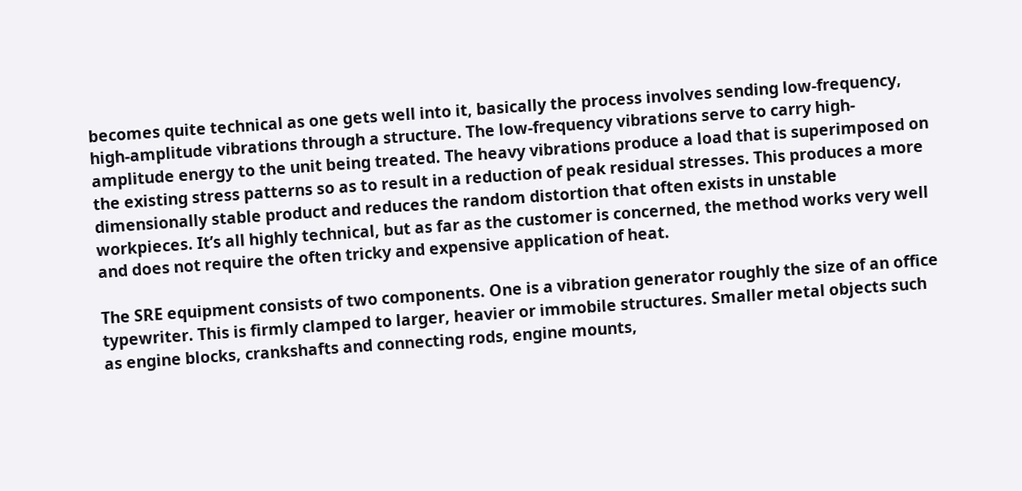becomes quite technical as one gets well into it, basically the process involves sending low-frequency, high-amplitude vibrations through a structure. The low-frequency vibrations serve to carry high-amplitude energy to the unit being treated. The heavy vibrations produce a load that is superimposed on the existing stress patterns so as to result in a reduction of peak residual stresses. This produces a more dimensionally stable product and reduces the random distortion that often exists in unstable workpieces. It’s all highly technical, but as far as the customer is concerned, the method works very well and does not require the often tricky and expensive application of heat.

The SRE equipment consists of two components. One is a vibration generator roughly the size of an office typewriter. This is firmly clamped to larger, heavier or immobile structures. Smaller metal objects such as engine blocks, crankshafts and connecting rods, engine mounts,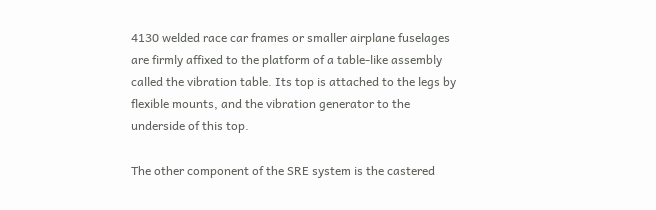4130 welded race car frames or smaller airplane fuselages are firmly affixed to the platform of a table-like assembly called the vibration table. Its top is attached to the legs by flexible mounts, and the vibration generator to the underside of this top.

The other component of the SRE system is the castered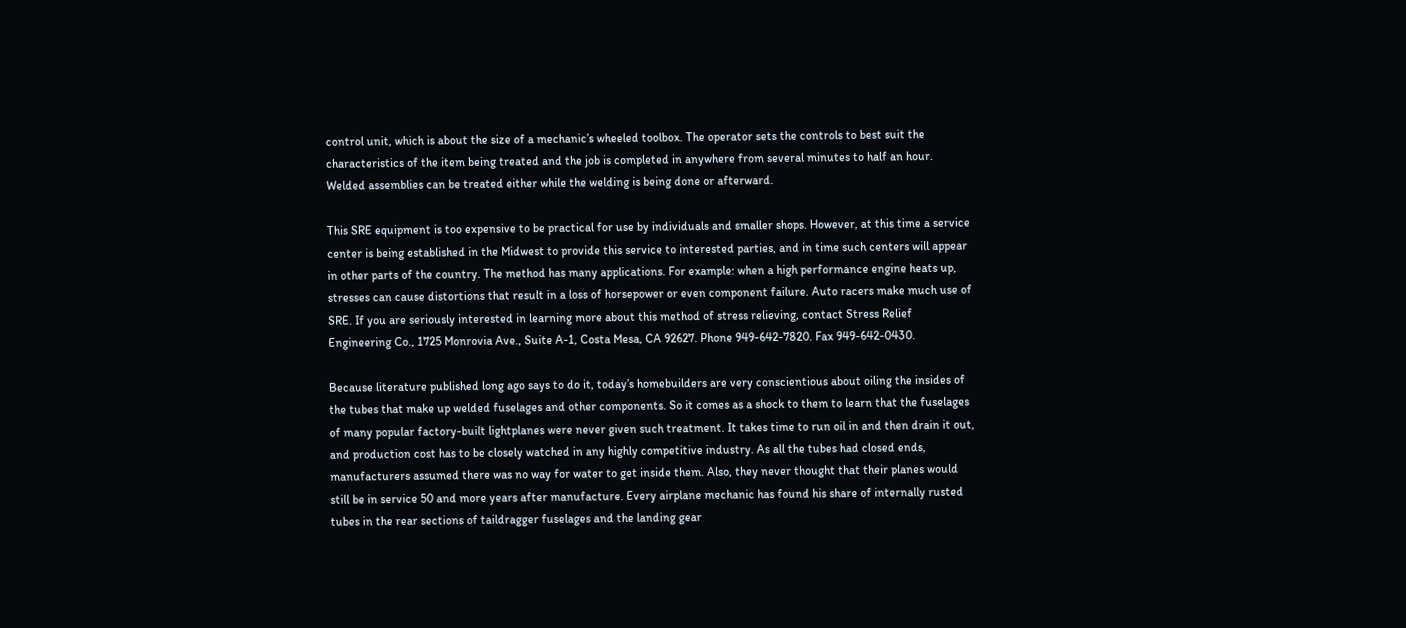control unit, which is about the size of a mechanic’s wheeled toolbox. The operator sets the controls to best suit the characteristics of the item being treated and the job is completed in anywhere from several minutes to half an hour. Welded assemblies can be treated either while the welding is being done or afterward.

This SRE equipment is too expensive to be practical for use by individuals and smaller shops. However, at this time a service center is being established in the Midwest to provide this service to interested parties, and in time such centers will appear in other parts of the country. The method has many applications. For example: when a high performance engine heats up, stresses can cause distortions that result in a loss of horsepower or even component failure. Auto racers make much use of SRE. If you are seriously interested in learning more about this method of stress relieving, contact Stress Relief Engineering Co., 1725 Monrovia Ave., Suite A-1, Costa Mesa, CA 92627. Phone 949-642-7820. Fax 949-642-0430.

Because literature published long ago says to do it, today’s homebuilders are very conscientious about oiling the insides of the tubes that make up welded fuselages and other components. So it comes as a shock to them to learn that the fuselages of many popular factory-built lightplanes were never given such treatment. It takes time to run oil in and then drain it out, and production cost has to be closely watched in any highly competitive industry. As all the tubes had closed ends, manufacturers assumed there was no way for water to get inside them. Also, they never thought that their planes would still be in service 50 and more years after manufacture. Every airplane mechanic has found his share of internally rusted tubes in the rear sections of taildragger fuselages and the landing gear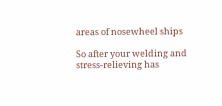areas of nosewheel ships

So after your welding and stress-relieving has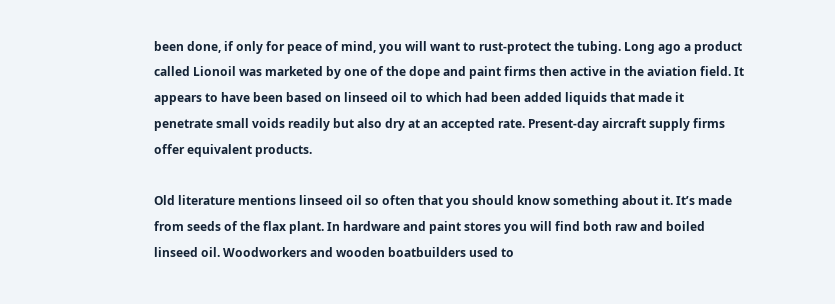been done, if only for peace of mind, you will want to rust-protect the tubing. Long ago a product called Lionoil was marketed by one of the dope and paint firms then active in the aviation field. It appears to have been based on linseed oil to which had been added liquids that made it penetrate small voids readily but also dry at an accepted rate. Present-day aircraft supply firms offer equivalent products.

Old literature mentions linseed oil so often that you should know something about it. It’s made from seeds of the flax plant. In hardware and paint stores you will find both raw and boiled linseed oil. Woodworkers and wooden boatbuilders used to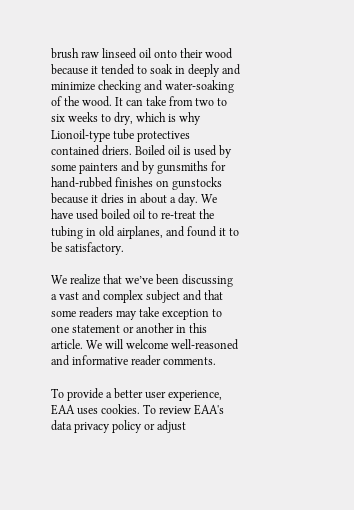brush raw linseed oil onto their wood because it tended to soak in deeply and minimize checking and water-soaking of the wood. It can take from two to six weeks to dry, which is why Lionoil-type tube protectives contained driers. Boiled oil is used by some painters and by gunsmiths for hand-rubbed finishes on gunstocks because it dries in about a day. We have used boiled oil to re-treat the tubing in old airplanes, and found it to be satisfactory.

We realize that we’ve been discussing a vast and complex subject and that some readers may take exception to one statement or another in this article. We will welcome well-reasoned and informative reader comments.

To provide a better user experience, EAA uses cookies. To review EAA's data privacy policy or adjust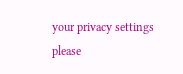your privacy settings please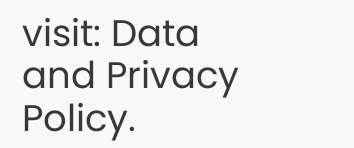visit: Data and Privacy Policy.